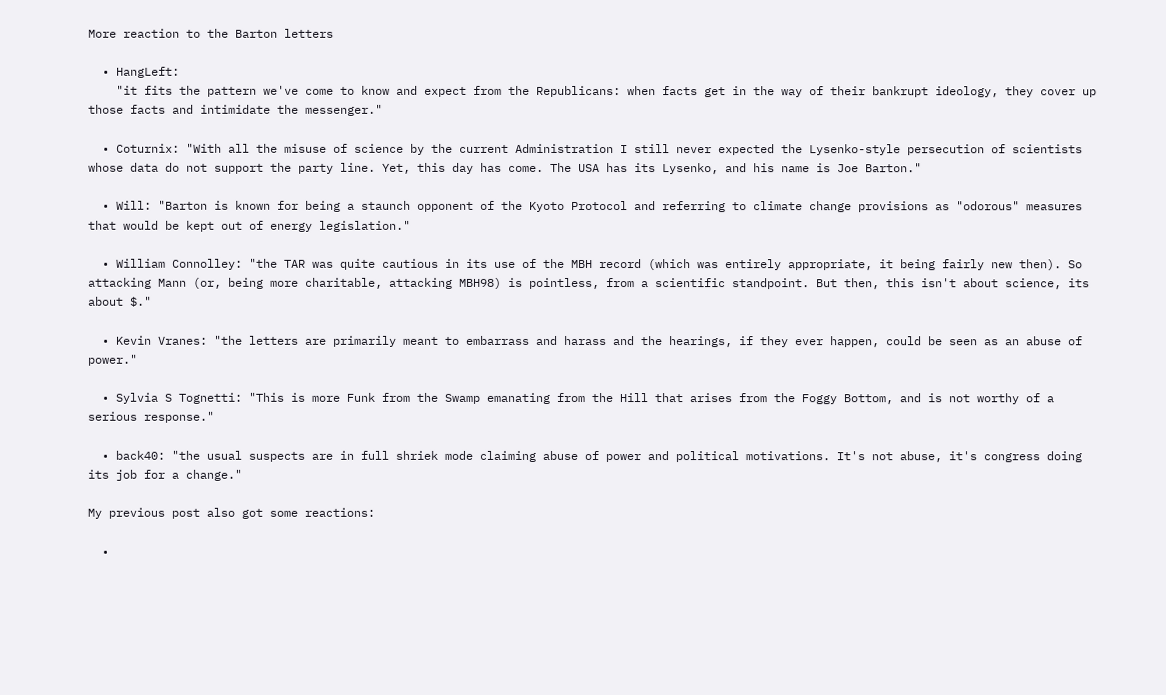More reaction to the Barton letters

  • HangLeft:
    "it fits the pattern we've come to know and expect from the Republicans: when facts get in the way of their bankrupt ideology, they cover up those facts and intimidate the messenger."

  • Coturnix: "With all the misuse of science by the current Administration I still never expected the Lysenko-style persecution of scientists whose data do not support the party line. Yet, this day has come. The USA has its Lysenko, and his name is Joe Barton."

  • Will: "Barton is known for being a staunch opponent of the Kyoto Protocol and referring to climate change provisions as "odorous" measures that would be kept out of energy legislation."

  • William Connolley: "the TAR was quite cautious in its use of the MBH record (which was entirely appropriate, it being fairly new then). So attacking Mann (or, being more charitable, attacking MBH98) is pointless, from a scientific standpoint. But then, this isn't about science, its about $."

  • Kevin Vranes: "the letters are primarily meant to embarrass and harass and the hearings, if they ever happen, could be seen as an abuse of power."

  • Sylvia S Tognetti: "This is more Funk from the Swamp emanating from the Hill that arises from the Foggy Bottom, and is not worthy of a serious response."

  • back40: "the usual suspects are in full shriek mode claiming abuse of power and political motivations. It's not abuse, it's congress doing its job for a change."

My previous post also got some reactions:

  •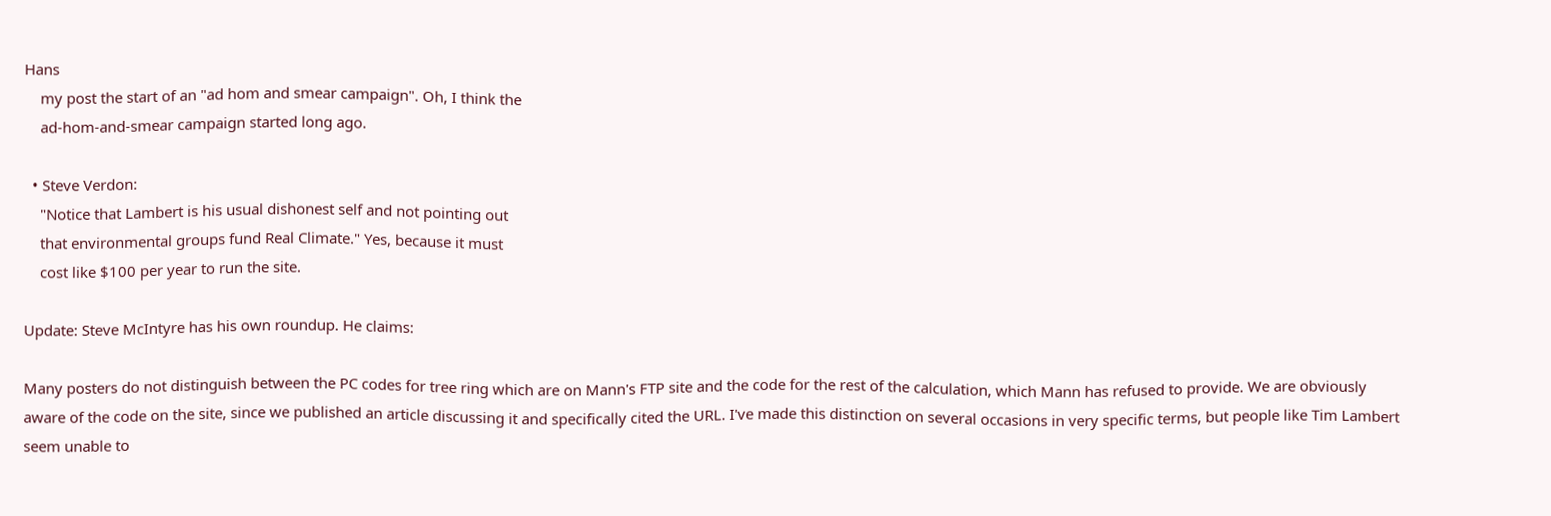Hans
    my post the start of an "ad hom and smear campaign". Oh, I think the
    ad-hom-and-smear campaign started long ago.

  • Steve Verdon:
    "Notice that Lambert is his usual dishonest self and not pointing out
    that environmental groups fund Real Climate." Yes, because it must
    cost like $100 per year to run the site.

Update: Steve McIntyre has his own roundup. He claims:

Many posters do not distinguish between the PC codes for tree ring which are on Mann's FTP site and the code for the rest of the calculation, which Mann has refused to provide. We are obviously aware of the code on the site, since we published an article discussing it and specifically cited the URL. I've made this distinction on several occasions in very specific terms, but people like Tim Lambert seem unable to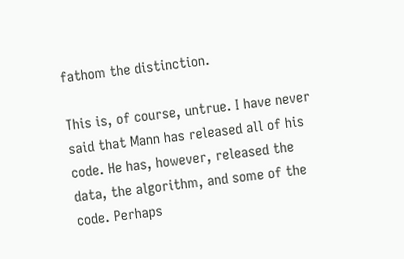fathom the distinction.

This is, of course, untrue. I have never said that Mann has released all of his code. He has, however, released the data, the algorithm, and some of the code. Perhaps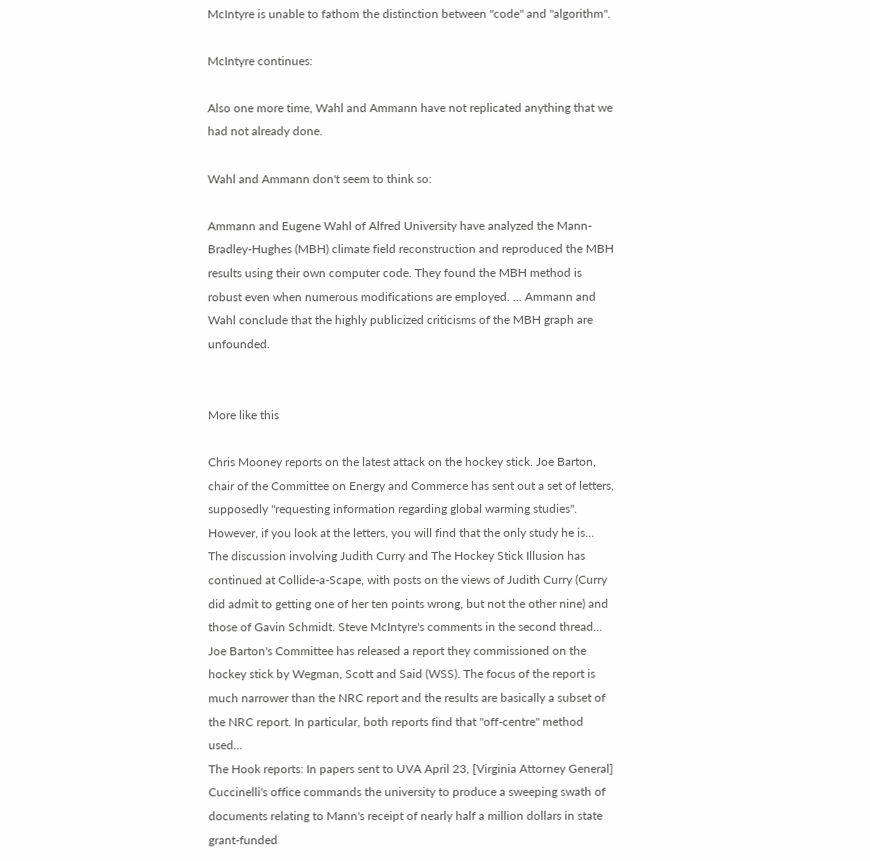McIntyre is unable to fathom the distinction between "code" and "algorithm".

McIntyre continues:

Also one more time, Wahl and Ammann have not replicated anything that we had not already done.

Wahl and Ammann don't seem to think so:

Ammann and Eugene Wahl of Alfred University have analyzed the Mann-Bradley-Hughes (MBH) climate field reconstruction and reproduced the MBH results using their own computer code. They found the MBH method is robust even when numerous modifications are employed. ... Ammann and Wahl conclude that the highly publicized criticisms of the MBH graph are unfounded.


More like this

Chris Mooney reports on the latest attack on the hockey stick. Joe Barton, chair of the Committee on Energy and Commerce has sent out a set of letters, supposedly "requesting information regarding global warming studies". However, if you look at the letters, you will find that the only study he is…
The discussion involving Judith Curry and The Hockey Stick Illusion has continued at Collide-a-Scape, with posts on the views of Judith Curry (Curry did admit to getting one of her ten points wrong, but not the other nine) and those of Gavin Schmidt. Steve McIntyre's comments in the second thread…
Joe Barton's Committee has released a report they commissioned on the hockey stick by Wegman, Scott and Said (WSS). The focus of the report is much narrower than the NRC report and the results are basically a subset of the NRC report. In particular, both reports find that "off-centre" method used…
The Hook reports: In papers sent to UVA April 23, [Virginia Attorney General] Cuccinelli's office commands the university to produce a sweeping swath of documents relating to Mann's receipt of nearly half a million dollars in state grant-funded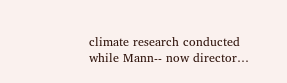climate research conducted while Mann-- now director…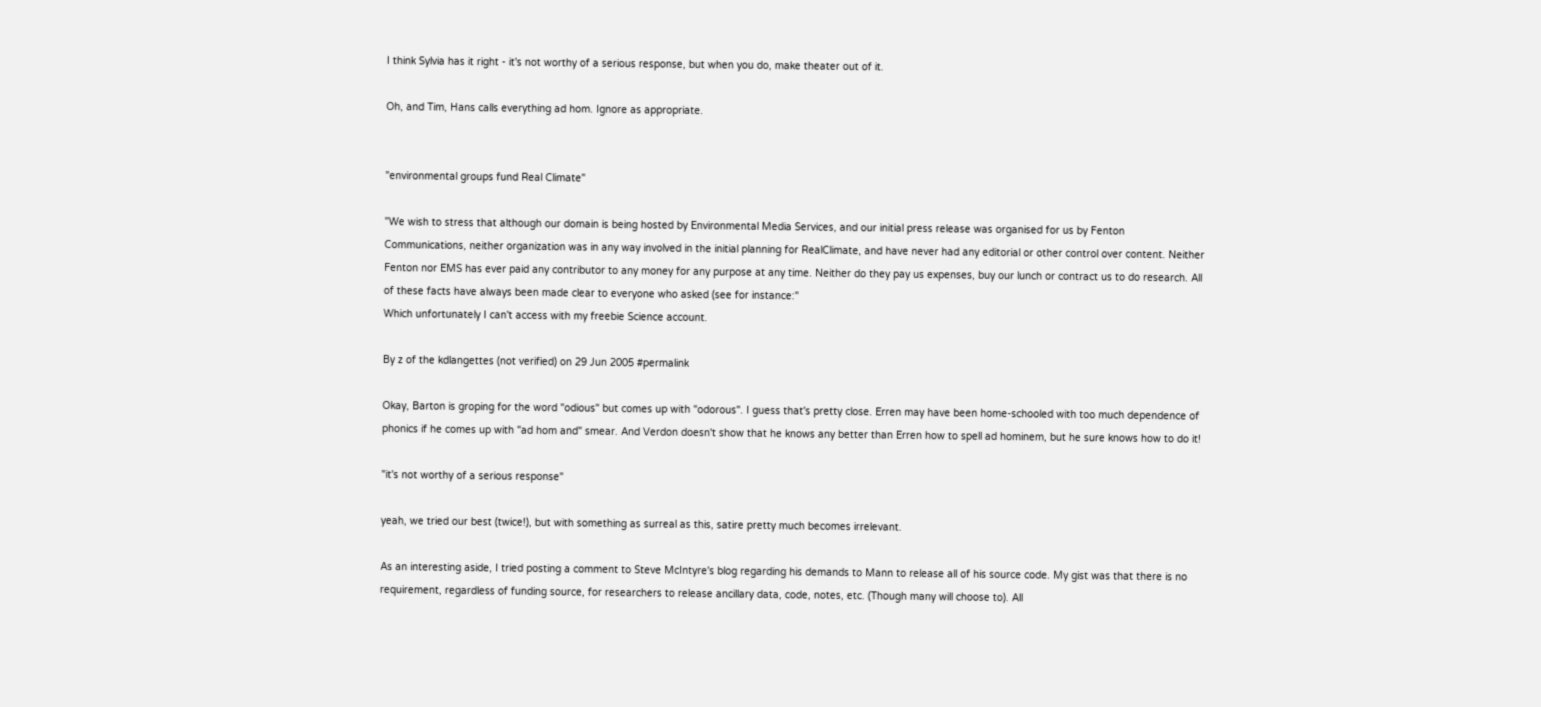I think Sylvia has it right - it's not worthy of a serious response, but when you do, make theater out of it.

Oh, and Tim, Hans calls everything ad hom. Ignore as appropriate.


"environmental groups fund Real Climate"

"We wish to stress that although our domain is being hosted by Environmental Media Services, and our initial press release was organised for us by Fenton Communications, neither organization was in any way involved in the initial planning for RealClimate, and have never had any editorial or other control over content. Neither Fenton nor EMS has ever paid any contributor to any money for any purpose at any time. Neither do they pay us expenses, buy our lunch or contract us to do research. All of these facts have always been made clear to everyone who asked (see for instance:"
Which unfortunately I can't access with my freebie Science account.

By z of the kdlangettes (not verified) on 29 Jun 2005 #permalink

Okay, Barton is groping for the word "odious" but comes up with "odorous". I guess that's pretty close. Erren may have been home-schooled with too much dependence of phonics if he comes up with "ad hom and" smear. And Verdon doesn't show that he knows any better than Erren how to spell ad hominem, but he sure knows how to do it!

"it's not worthy of a serious response"

yeah, we tried our best (twice!), but with something as surreal as this, satire pretty much becomes irrelevant.

As an interesting aside, I tried posting a comment to Steve McIntyre's blog regarding his demands to Mann to release all of his source code. My gist was that there is no requirement, regardless of funding source, for researchers to release ancillary data, code, notes, etc. (Though many will choose to). All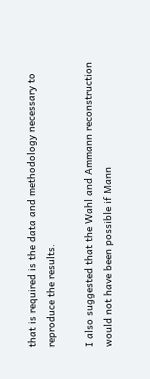that is required is the data and methodology necessary to reproduce the results.

I also suggested that the Wahl and Ammann reconstruction would not have been possible if Mann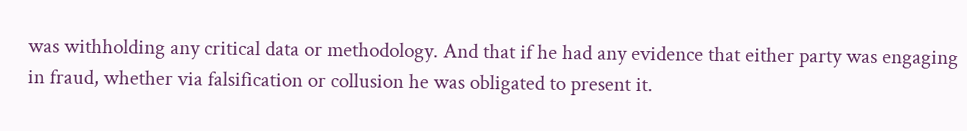was withholding any critical data or methodology. And that if he had any evidence that either party was engaging in fraud, whether via falsification or collusion he was obligated to present it.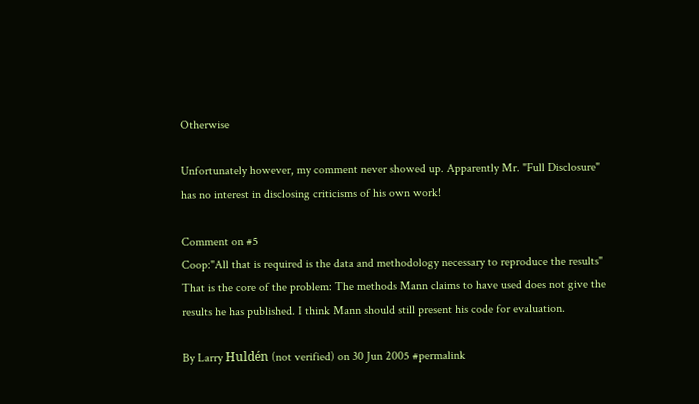Otherwise

Unfortunately however, my comment never showed up. Apparently Mr. "Full Disclosure" has no interest in disclosing criticisms of his own work!

Comment on #5
Coop:"All that is required is the data and methodology necessary to reproduce the results"
That is the core of the problem: The methods Mann claims to have used does not give the results he has published. I think Mann should still present his code for evaluation.

By Larry Huldén (not verified) on 30 Jun 2005 #permalink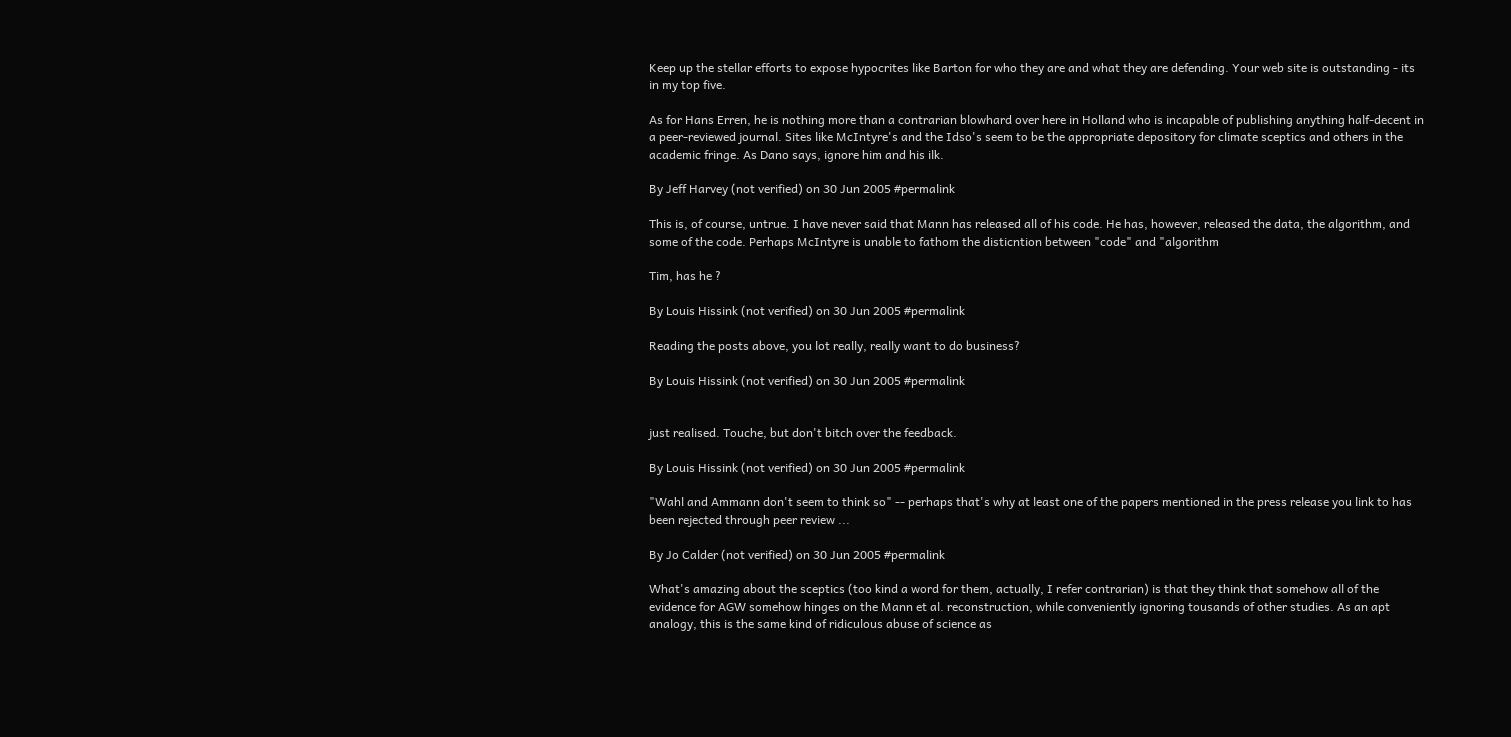Keep up the stellar efforts to expose hypocrites like Barton for who they are and what they are defending. Your web site is outstanding - its in my top five.

As for Hans Erren, he is nothing more than a contrarian blowhard over here in Holland who is incapable of publishing anything half-decent in a peer-reviewed journal. Sites like McIntyre's and the Idso's seem to be the appropriate depository for climate sceptics and others in the academic fringe. As Dano says, ignore him and his ilk.

By Jeff Harvey (not verified) on 30 Jun 2005 #permalink

This is, of course, untrue. I have never said that Mann has released all of his code. He has, however, released the data, the algorithm, and some of the code. Perhaps McIntyre is unable to fathom the disticntion between "code" and "algorithm

Tim, has he ?

By Louis Hissink (not verified) on 30 Jun 2005 #permalink

Reading the posts above, you lot really, really want to do business?

By Louis Hissink (not verified) on 30 Jun 2005 #permalink


just realised. Touche, but don't bitch over the feedback.

By Louis Hissink (not verified) on 30 Jun 2005 #permalink

"Wahl and Ammann don't seem to think so" -- perhaps that's why at least one of the papers mentioned in the press release you link to has been rejected through peer review ...

By Jo Calder (not verified) on 30 Jun 2005 #permalink

What's amazing about the sceptics (too kind a word for them, actually, I refer contrarian) is that they think that somehow all of the evidence for AGW somehow hinges on the Mann et al. reconstruction, while conveniently ignoring tousands of other studies. As an apt analogy, this is the same kind of ridiculous abuse of science as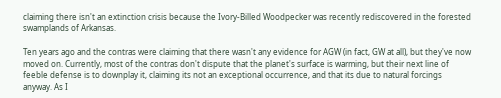claiming there isn't an extinction crisis because the Ivory-Billed Woodpecker was recently rediscovered in the forested swamplands of Arkansas.

Ten years ago and the contras were claiming that there wasn't any evidence for AGW (in fact, GW at all), but they've now moved on. Currently, most of the contras don't dispute that the planet's surface is warming, but their next line of feeble defense is to downplay it, claiming its not an exceptional occurrence, and that its due to natural forcings anyway. As I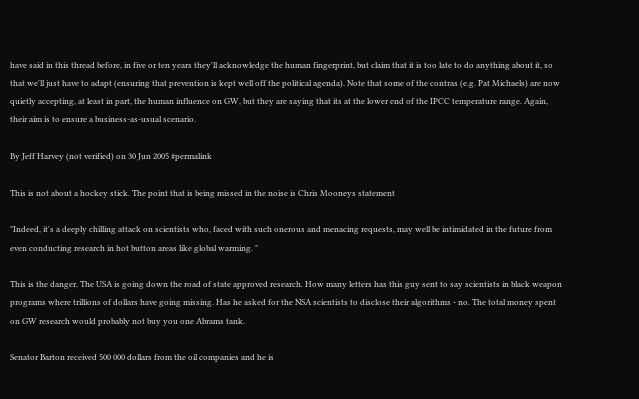have said in this thread before, in five or ten years they'll acknowledge the human fingerprint, but claim that it is too late to do anything about it, so that we'll just have to adapt (ensuring that prevention is kept well off the political agenda). Note that some of the contras (e.g. Pat Michaels) are now quietly accepting, at least in part, the human influence on GW, but they are saying that its at the lower end of the IPCC temperature range. Again, their aim is to ensure a business-as-usual scenario.

By Jeff Harvey (not verified) on 30 Jun 2005 #permalink

This is not about a hockey stick. The point that is being missed in the noise is Chris Mooneys statement

"Indeed, it's a deeply chilling attack on scientists who, faced with such onerous and menacing requests, may well be intimidated in the future from even conducting research in hot button areas like global warming. "

This is the danger. The USA is going down the road of state approved research. How many letters has this guy sent to say scientists in black weapon programs where trillions of dollars have going missing. Has he asked for the NSA scientists to disclose their algorithms - no. The total money spent on GW research would probably not buy you one Abrams tank.

Senator Barton received 500 000 dollars from the oil companies and he is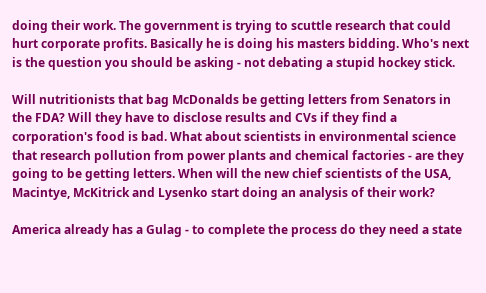doing their work. The government is trying to scuttle research that could hurt corporate profits. Basically he is doing his masters bidding. Who's next is the question you should be asking - not debating a stupid hockey stick.

Will nutritionists that bag McDonalds be getting letters from Senators in the FDA? Will they have to disclose results and CVs if they find a corporation's food is bad. What about scientists in environmental science that research pollution from power plants and chemical factories - are they going to be getting letters. When will the new chief scientists of the USA, Macintye, McKitrick and Lysenko start doing an analysis of their work?

America already has a Gulag - to complete the process do they need a state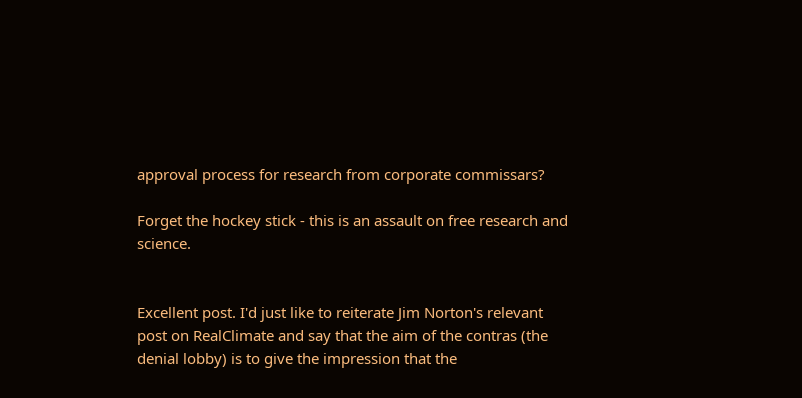approval process for research from corporate commissars?

Forget the hockey stick - this is an assault on free research and science.


Excellent post. I'd just like to reiterate Jim Norton's relevant post on RealClimate and say that the aim of the contras (the denial lobby) is to give the impression that the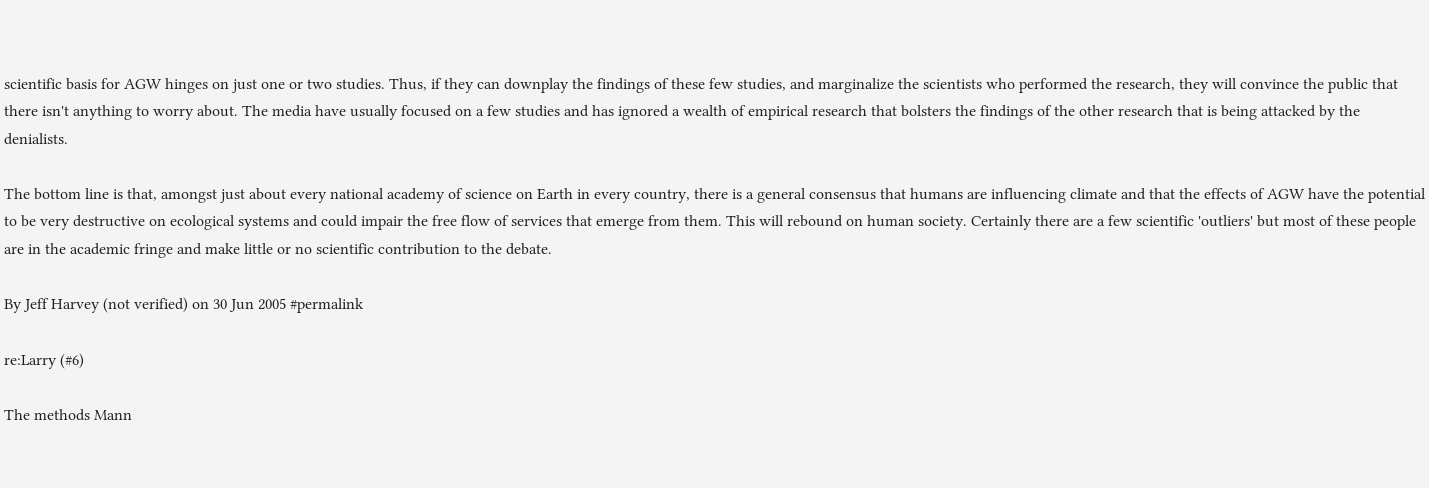scientific basis for AGW hinges on just one or two studies. Thus, if they can downplay the findings of these few studies, and marginalize the scientists who performed the research, they will convince the public that there isn't anything to worry about. The media have usually focused on a few studies and has ignored a wealth of empirical research that bolsters the findings of the other research that is being attacked by the denialists.

The bottom line is that, amongst just about every national academy of science on Earth in every country, there is a general consensus that humans are influencing climate and that the effects of AGW have the potential to be very destructive on ecological systems and could impair the free flow of services that emerge from them. This will rebound on human society. Certainly there are a few scientific 'outliers' but most of these people are in the academic fringe and make little or no scientific contribution to the debate.

By Jeff Harvey (not verified) on 30 Jun 2005 #permalink

re:Larry (#6)

The methods Mann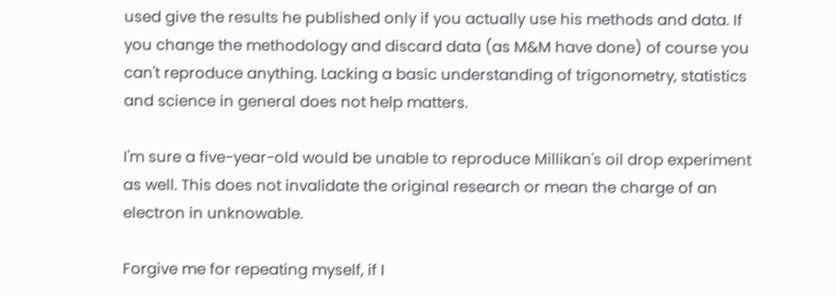used give the results he published only if you actually use his methods and data. If you change the methodology and discard data (as M&M have done) of course you can't reproduce anything. Lacking a basic understanding of trigonometry, statistics and science in general does not help matters.

I'm sure a five-year-old would be unable to reproduce Millikan's oil drop experiment as well. This does not invalidate the original research or mean the charge of an electron in unknowable.

Forgive me for repeating myself, if I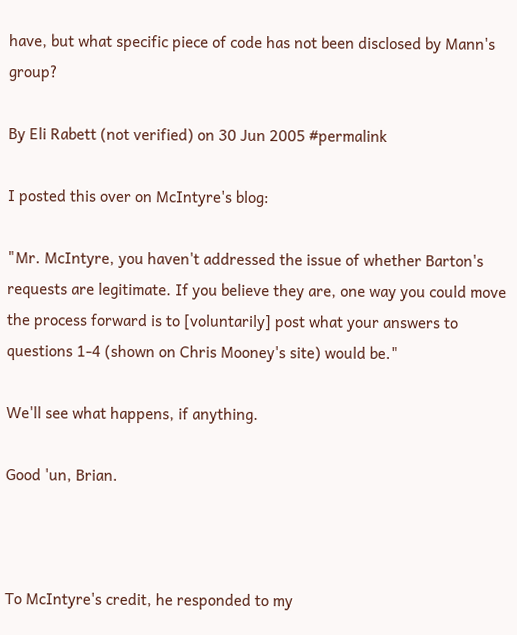have, but what specific piece of code has not been disclosed by Mann's group?

By Eli Rabett (not verified) on 30 Jun 2005 #permalink

I posted this over on McIntyre's blog:

"Mr. McIntyre, you haven't addressed the issue of whether Barton's requests are legitimate. If you believe they are, one way you could move the process forward is to [voluntarily] post what your answers to questions 1-4 (shown on Chris Mooney's site) would be."

We'll see what happens, if anything.

Good 'un, Brian.



To McIntyre's credit, he responded to my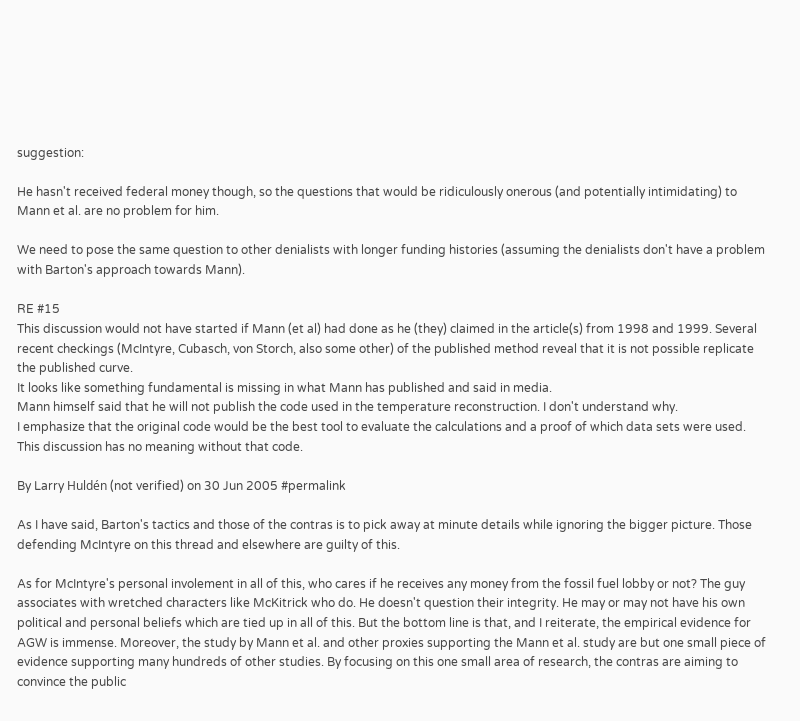suggestion:

He hasn't received federal money though, so the questions that would be ridiculously onerous (and potentially intimidating) to Mann et al. are no problem for him.

We need to pose the same question to other denialists with longer funding histories (assuming the denialists don't have a problem with Barton's approach towards Mann).

RE #15
This discussion would not have started if Mann (et al) had done as he (they) claimed in the article(s) from 1998 and 1999. Several recent checkings (McIntyre, Cubasch, von Storch, also some other) of the published method reveal that it is not possible replicate the published curve.
It looks like something fundamental is missing in what Mann has published and said in media.
Mann himself said that he will not publish the code used in the temperature reconstruction. I don't understand why.
I emphasize that the original code would be the best tool to evaluate the calculations and a proof of which data sets were used.
This discussion has no meaning without that code.

By Larry Huldén (not verified) on 30 Jun 2005 #permalink

As I have said, Barton's tactics and those of the contras is to pick away at minute details while ignoring the bigger picture. Those defending McIntyre on this thread and elsewhere are guilty of this.

As for McIntyre's personal involement in all of this, who cares if he receives any money from the fossil fuel lobby or not? The guy associates with wretched characters like McKitrick who do. He doesn't question their integrity. He may or may not have his own political and personal beliefs which are tied up in all of this. But the bottom line is that, and I reiterate, the empirical evidence for AGW is immense. Moreover, the study by Mann et al. and other proxies supporting the Mann et al. study are but one small piece of evidence supporting many hundreds of other studies. By focusing on this one small area of research, the contras are aiming to convince the public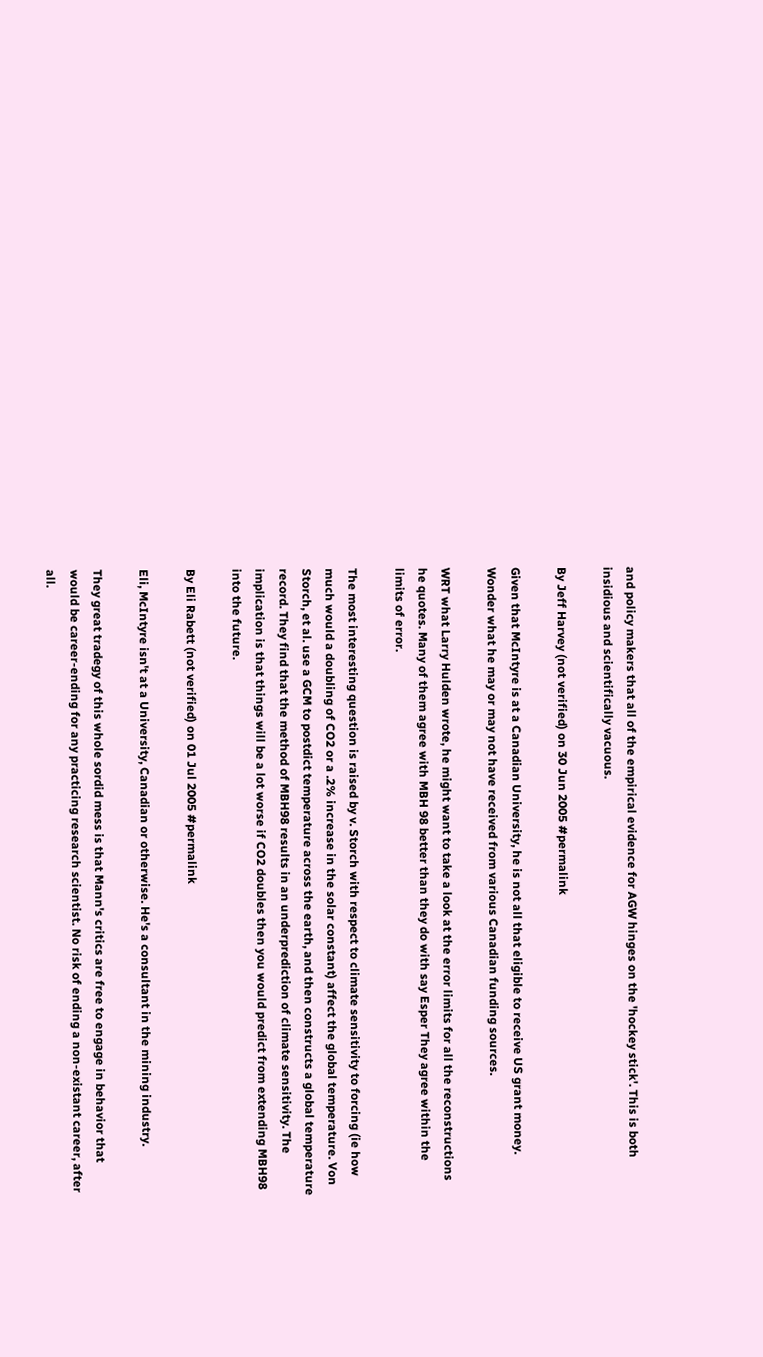and policy makers that all of the empirical evidence for AGW hinges on the 'hockey stick'. This is both insidious and scientifically vacuous.

By Jeff Harvey (not verified) on 30 Jun 2005 #permalink

Given that McIntyre is at a Canadian University, he is not all that eligible to receive US grant money. Wonder what he may or may not have received from various Canadian funding sources.

WRT what Larry Hulden wrote, he might want to take a look at the error limits for all the reconstructions he quotes. Many of them agree with MBH 98 better than they do with say Esper They agree within the limits of error.

The most interesting question is raised by v. Storch with respect to climate sensitivity to forcing (ie how much would a doubling of CO2 or a .2% increase in the solar constant) affect the global temperature. Von Storch, et al. use a GCM to postdict temperature across the earth, and then constructs a global temperature record. They find that the method of MBH98 results in an underprediction of climate sensitivity. The implication is that things will be a lot worse if CO2 doubles then you would predict from extending MBH98 into the future.

By Eli Rabett (not verified) on 01 Jul 2005 #permalink

Eli, McIntyre isn't at a University, Canadian or otherwise. He's a consultant in the mining industry.

They great tradegy of this whole sordid mess is that Mann's critics are free to engage in behavior that would be career-ending for any practicing research scientist. No risk of ending a non-existant career, after all.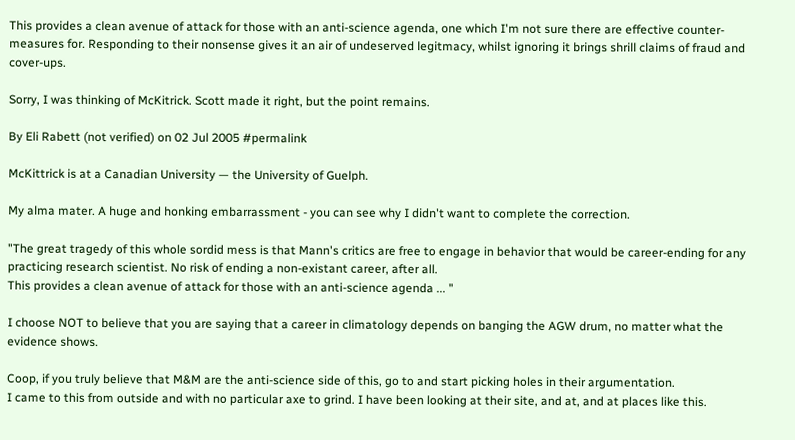This provides a clean avenue of attack for those with an anti-science agenda, one which I'm not sure there are effective counter-measures for. Responding to their nonsense gives it an air of undeserved legitmacy, whilst ignoring it brings shrill claims of fraud and cover-ups.

Sorry, I was thinking of McKitrick. Scott made it right, but the point remains.

By Eli Rabett (not verified) on 02 Jul 2005 #permalink

McKittrick is at a Canadian University — the University of Guelph.

My alma mater. A huge and honking embarrassment - you can see why I didn't want to complete the correction.

"The great tragedy of this whole sordid mess is that Mann's critics are free to engage in behavior that would be career-ending for any practicing research scientist. No risk of ending a non-existant career, after all.
This provides a clean avenue of attack for those with an anti-science agenda ... "

I choose NOT to believe that you are saying that a career in climatology depends on banging the AGW drum, no matter what the evidence shows.

Coop, if you truly believe that M&M are the anti-science side of this, go to and start picking holes in their argumentation.
I came to this from outside and with no particular axe to grind. I have been looking at their site, and at, and at places like this.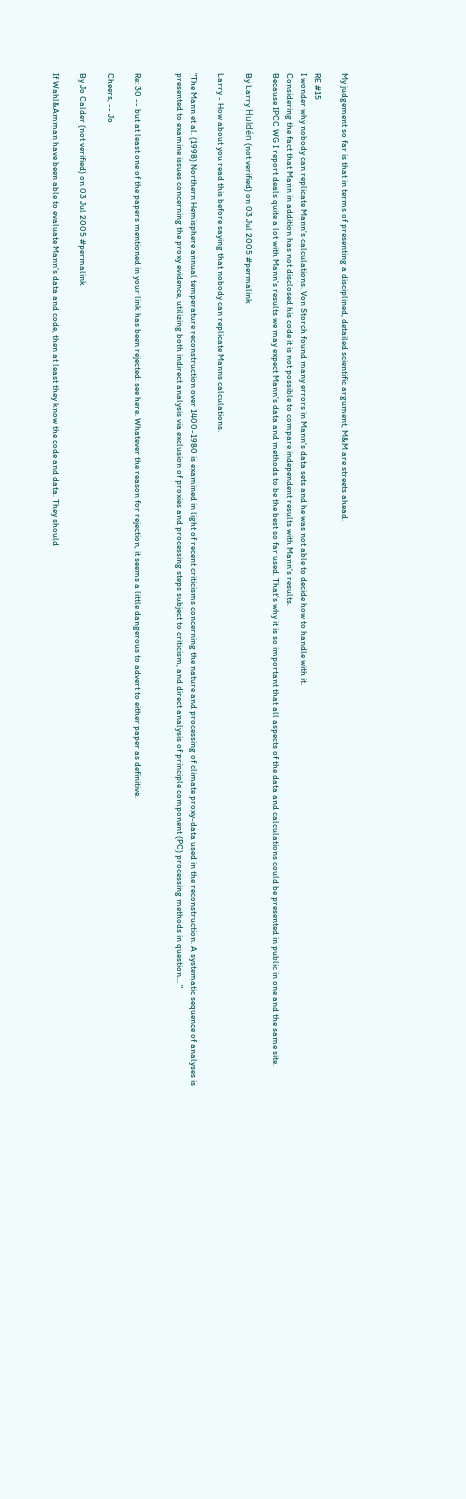My judgement so far is that in terms of presenting a disciplined, detailed scientific argument, M&M are streets ahead.

RE #15
I wonder why nobody can replicate Mann's calculations. Von Storch found many errors in Mann's data sets and he was not able to decide how to handle with it.
Considering the fact that Mann in addition has not disclosed his code it is not possible to compare independent results with Mann's results.
Because IPCC WG I report deals quite a lot with Mann's results we may expect Mann's data and methods to be the best so far used. That's why it is so important that all aspects of the data and calculations could be presented in public in one and the same site.

By Larry Huldén (not verified) on 03 Jul 2005 #permalink

Larry - How about you read this before saying that nobody can replicate Manns calculations.

"The Mann et al. (1998) Northern Hemisphere annual temperature reconstruction over 1400-1980 is examined in light of recent criticisms concerning the nature and processing of climate proxy-data used in the reconstruction. A systematic sequence of analyses is presented to examine issues concerning the proxy evidence, utilizing both indirect analysis via exclusion of proxies and processing steps subject to criticism, and direct analysis of principle component (PC) processing methods in question... "


Re: 30 -- but at least one of the papers mentioned in your link has been rejected: see here. Whatever the reason for rejection, it seems a little dangerous to advert to either paper as definitive.

Cheers, -- Jo

By Jo Calder (not verified) on 03 Jul 2005 #permalink

If Wahl&Amman have been able to evaluate Mann's data and code, then at least they know the code and data. They should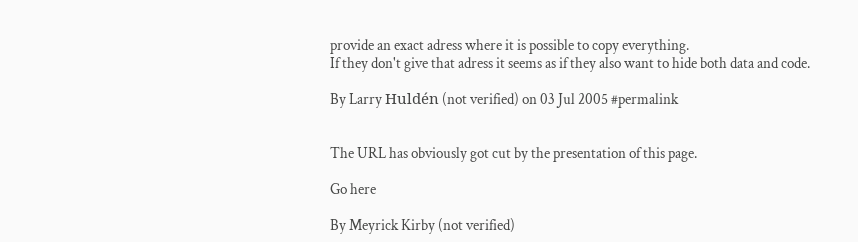provide an exact adress where it is possible to copy everything.
If they don't give that adress it seems as if they also want to hide both data and code.

By Larry Huldén (not verified) on 03 Jul 2005 #permalink


The URL has obviously got cut by the presentation of this page.

Go here

By Meyrick Kirby (not verified)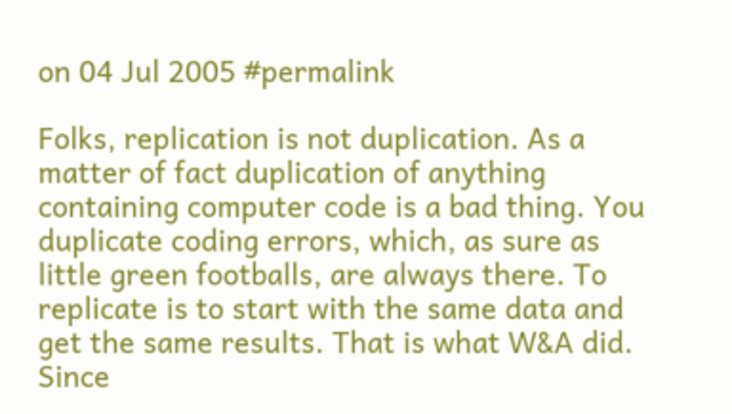on 04 Jul 2005 #permalink

Folks, replication is not duplication. As a matter of fact duplication of anything containing computer code is a bad thing. You duplicate coding errors, which, as sure as little green footballs, are always there. To replicate is to start with the same data and get the same results. That is what W&A did. Since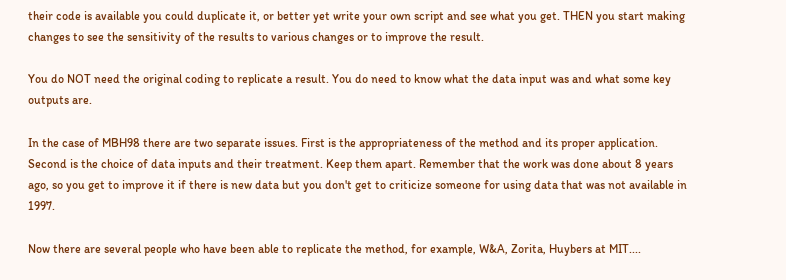their code is available you could duplicate it, or better yet write your own script and see what you get. THEN you start making changes to see the sensitivity of the results to various changes or to improve the result.

You do NOT need the original coding to replicate a result. You do need to know what the data input was and what some key outputs are.

In the case of MBH98 there are two separate issues. First is the appropriateness of the method and its proper application. Second is the choice of data inputs and their treatment. Keep them apart. Remember that the work was done about 8 years ago, so you get to improve it if there is new data but you don't get to criticize someone for using data that was not available in 1997.

Now there are several people who have been able to replicate the method, for example, W&A, Zorita, Huybers at MIT....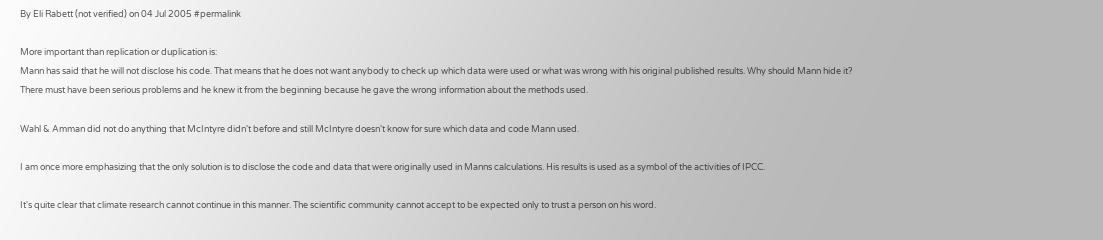By Eli Rabett (not verified) on 04 Jul 2005 #permalink

More important than replication or duplication is:
Mann has said that he will not disclose his code. That means that he does not want anybody to check up which data were used or what was wrong with his original published results. Why should Mann hide it?
There must have been serious problems and he knew it from the beginning because he gave the wrong information about the methods used.

Wahl & Amman did not do anything that McIntyre didn't before and still McIntyre doesn't know for sure which data and code Mann used.

I am once more emphasizing that the only solution is to disclose the code and data that were originally used in Manns calculations. His results is used as a symbol of the activities of IPCC.

It's quite clear that climate research cannot continue in this manner. The scientific community cannot accept to be expected only to trust a person on his word.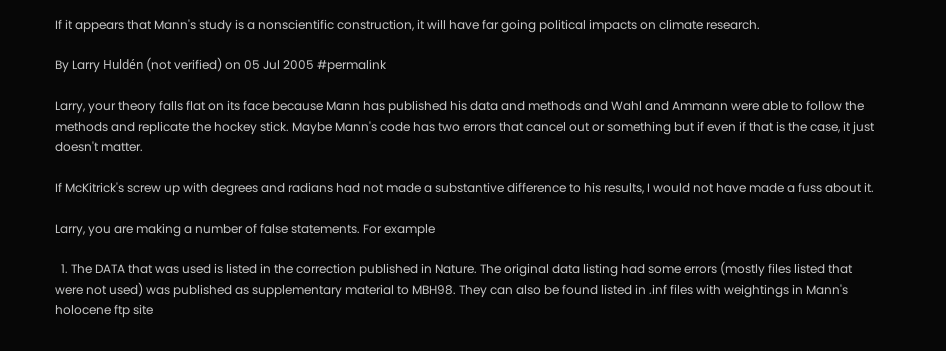If it appears that Mann's study is a nonscientific construction, it will have far going political impacts on climate research.

By Larry Huldén (not verified) on 05 Jul 2005 #permalink

Larry, your theory falls flat on its face because Mann has published his data and methods and Wahl and Ammann were able to follow the methods and replicate the hockey stick. Maybe Mann's code has two errors that cancel out or something but if even if that is the case, it just doesn't matter.

If McKitrick's screw up with degrees and radians had not made a substantive difference to his results, I would not have made a fuss about it.

Larry, you are making a number of false statements. For example

  1. The DATA that was used is listed in the correction published in Nature. The original data listing had some errors (mostly files listed that were not used) was published as supplementary material to MBH98. They can also be found listed in .inf files with weightings in Mann's holocene ftp site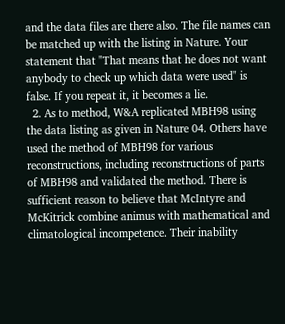and the data files are there also. The file names can be matched up with the listing in Nature. Your statement that "That means that he does not want anybody to check up which data were used" is false. If you repeat it, it becomes a lie.
  2. As to method, W&A replicated MBH98 using the data listing as given in Nature 04. Others have used the method of MBH98 for various reconstructions, including reconstructions of parts of MBH98 and validated the method. There is sufficient reason to believe that McIntyre and McKitrick combine animus with mathematical and climatological incompetence. Their inability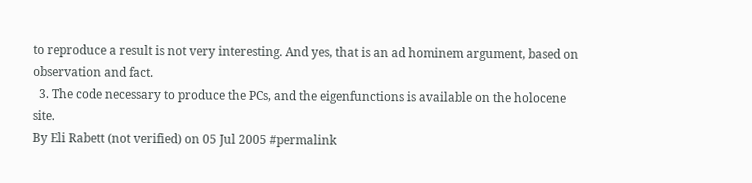to reproduce a result is not very interesting. And yes, that is an ad hominem argument, based on observation and fact.
  3. The code necessary to produce the PCs, and the eigenfunctions is available on the holocene site.
By Eli Rabett (not verified) on 05 Jul 2005 #permalink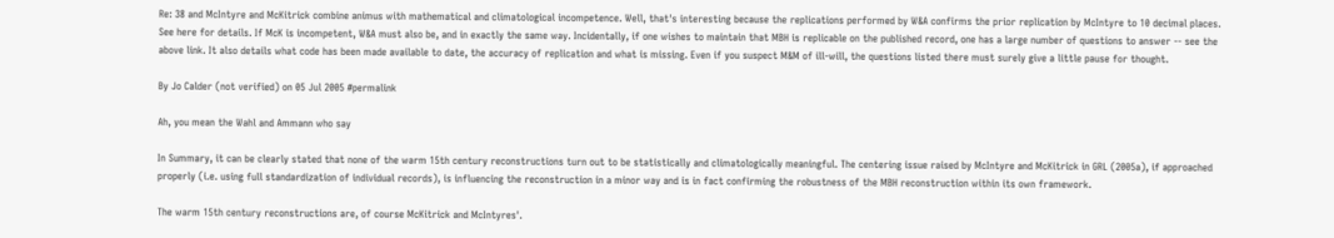Re: 38 and McIntyre and McKitrick combine animus with mathematical and climatological incompetence. Well, that's interesting because the replications performed by W&A confirms the prior replication by McIntyre to 10 decimal places. See here for details. If McK is incompetent, W&A must also be, and in exactly the same way. Incidentally, if one wishes to maintain that MBH is replicable on the published record, one has a large number of questions to answer -- see the above link. It also details what code has been made available to date, the accuracy of replication and what is missing. Even if you suspect M&M of ill-will, the questions listed there must surely give a little pause for thought.

By Jo Calder (not verified) on 05 Jul 2005 #permalink

Ah, you mean the Wahl and Ammann who say

In Summary, it can be clearly stated that none of the warm 15th century reconstructions turn out to be statistically and climatologically meaningful. The centering issue raised by McIntyre and McKitrick in GRL (2005a), if approached properly (i.e. using full standardization of individual records), is influencing the reconstruction in a minor way and is in fact confirming the robustness of the MBH reconstruction within its own framework.

The warm 15th century reconstructions are, of course McKitrick and McIntyres'.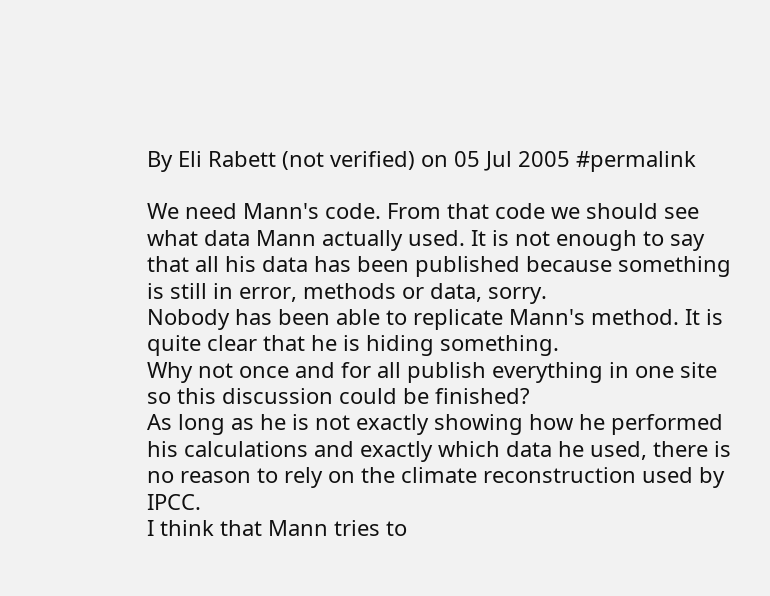By Eli Rabett (not verified) on 05 Jul 2005 #permalink

We need Mann's code. From that code we should see what data Mann actually used. It is not enough to say that all his data has been published because something is still in error, methods or data, sorry.
Nobody has been able to replicate Mann's method. It is quite clear that he is hiding something.
Why not once and for all publish everything in one site so this discussion could be finished?
As long as he is not exactly showing how he performed his calculations and exactly which data he used, there is no reason to rely on the climate reconstruction used by IPCC.
I think that Mann tries to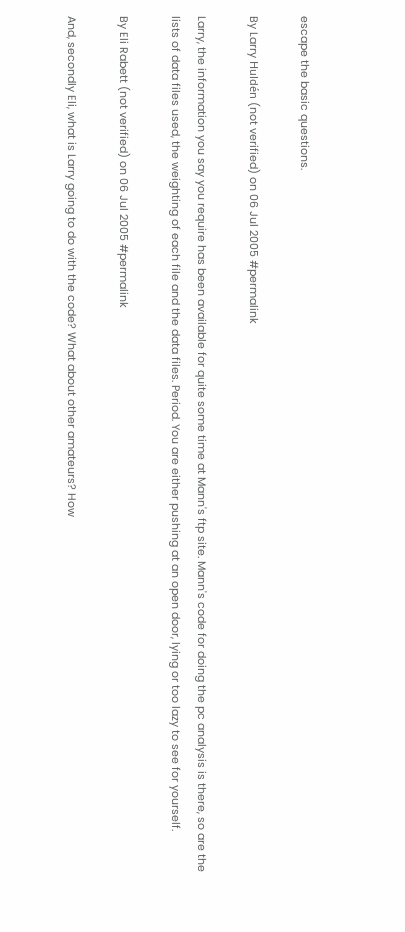escape the basic questions.

By Larry Huldén (not verified) on 06 Jul 2005 #permalink

Larry, the information you say you require has been available for quite some time at Mann's ftp site. Mann's code for doing the pc analysis is there, so are the lists of data files used, the weighting of each file and the data files. Period. You are either pushing at an open door, lying or too lazy to see for yourself.

By Eli Rabett (not verified) on 06 Jul 2005 #permalink

And, secondly Eli, what is Larry going to do with the code? What about other amateurs? How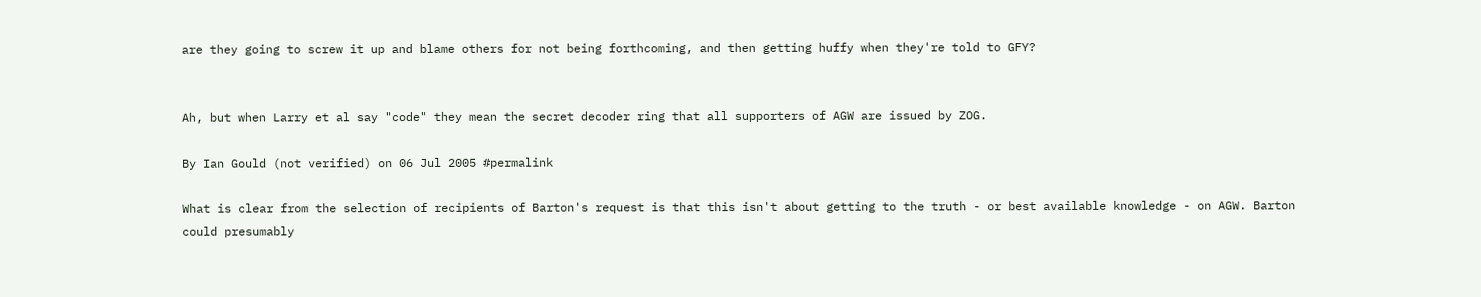are they going to screw it up and blame others for not being forthcoming, and then getting huffy when they're told to GFY?


Ah, but when Larry et al say "code" they mean the secret decoder ring that all supporters of AGW are issued by ZOG.

By Ian Gould (not verified) on 06 Jul 2005 #permalink

What is clear from the selection of recipients of Barton's request is that this isn't about getting to the truth - or best available knowledge - on AGW. Barton could presumably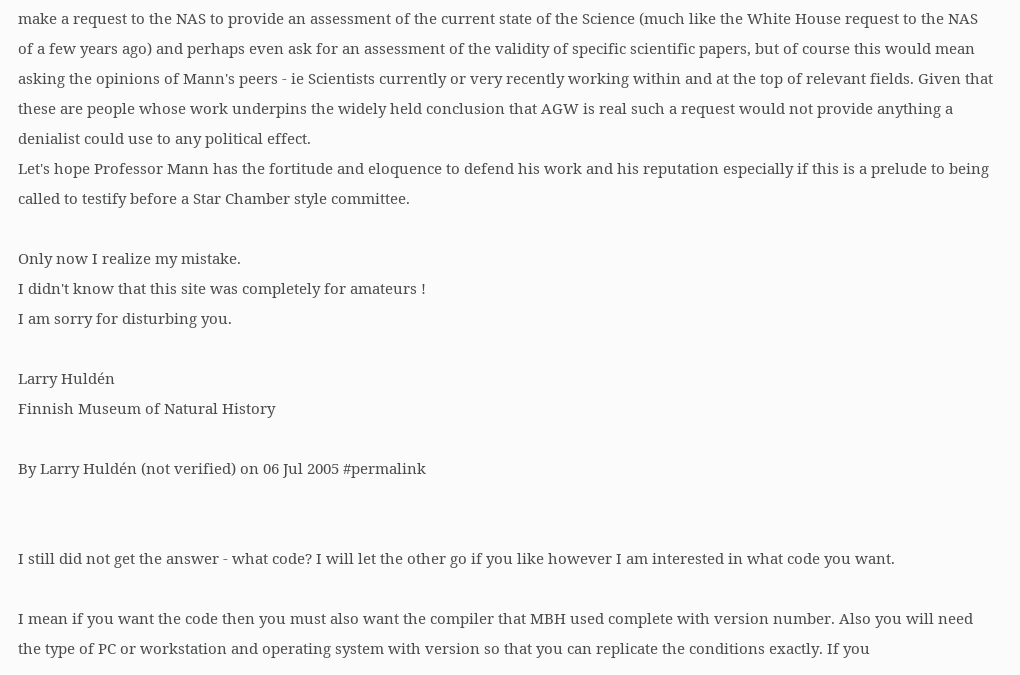make a request to the NAS to provide an assessment of the current state of the Science (much like the White House request to the NAS of a few years ago) and perhaps even ask for an assessment of the validity of specific scientific papers, but of course this would mean asking the opinions of Mann's peers - ie Scientists currently or very recently working within and at the top of relevant fields. Given that these are people whose work underpins the widely held conclusion that AGW is real such a request would not provide anything a denialist could use to any political effect.
Let's hope Professor Mann has the fortitude and eloquence to defend his work and his reputation especially if this is a prelude to being called to testify before a Star Chamber style committee.

Only now I realize my mistake.
I didn't know that this site was completely for amateurs !
I am sorry for disturbing you.

Larry Huldén
Finnish Museum of Natural History

By Larry Huldén (not verified) on 06 Jul 2005 #permalink


I still did not get the answer - what code? I will let the other go if you like however I am interested in what code you want.

I mean if you want the code then you must also want the compiler that MBH used complete with version number. Also you will need the type of PC or workstation and operating system with version so that you can replicate the conditions exactly. If you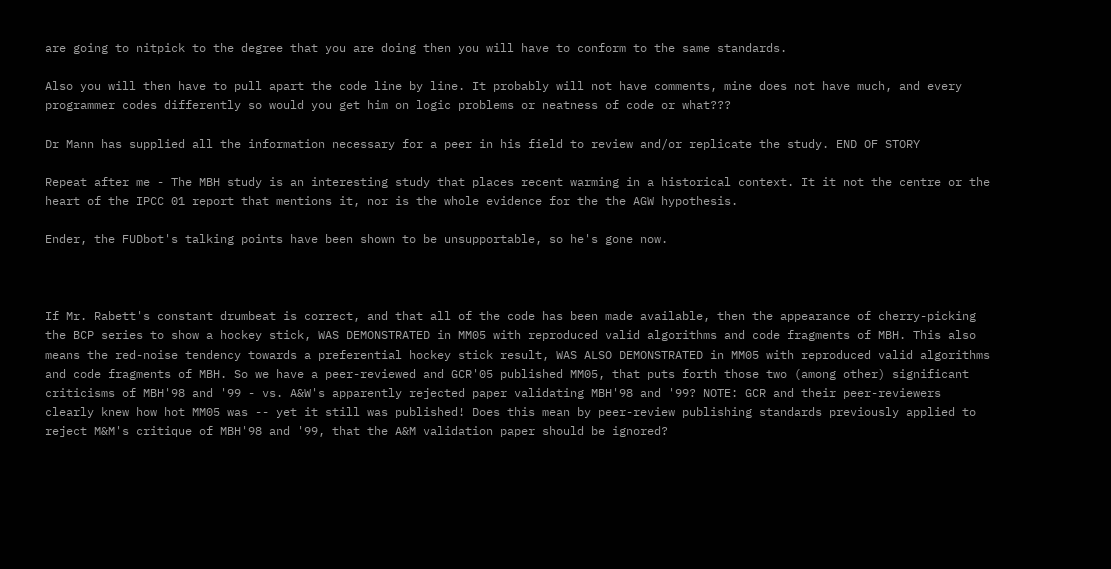are going to nitpick to the degree that you are doing then you will have to conform to the same standards.

Also you will then have to pull apart the code line by line. It probably will not have comments, mine does not have much, and every programmer codes differently so would you get him on logic problems or neatness of code or what???

Dr Mann has supplied all the information necessary for a peer in his field to review and/or replicate the study. END OF STORY

Repeat after me - The MBH study is an interesting study that places recent warming in a historical context. It it not the centre or the heart of the IPCC 01 report that mentions it, nor is the whole evidence for the the AGW hypothesis.

Ender, the FUDbot's talking points have been shown to be unsupportable, so he's gone now.



If Mr. Rabett's constant drumbeat is correct, and that all of the code has been made available, then the appearance of cherry-picking the BCP series to show a hockey stick, WAS DEMONSTRATED in MM05 with reproduced valid algorithms and code fragments of MBH. This also means the red-noise tendency towards a preferential hockey stick result, WAS ALSO DEMONSTRATED in MM05 with reproduced valid algorithms and code fragments of MBH. So we have a peer-reviewed and GCR'05 published MM05, that puts forth those two (among other) significant criticisms of MBH'98 and '99 - vs. A&W's apparently rejected paper validating MBH'98 and '99? NOTE: GCR and their peer-reviewers clearly knew how hot MM05 was -- yet it still was published! Does this mean by peer-review publishing standards previously applied to reject M&M's critique of MBH'98 and '99, that the A&M validation paper should be ignored?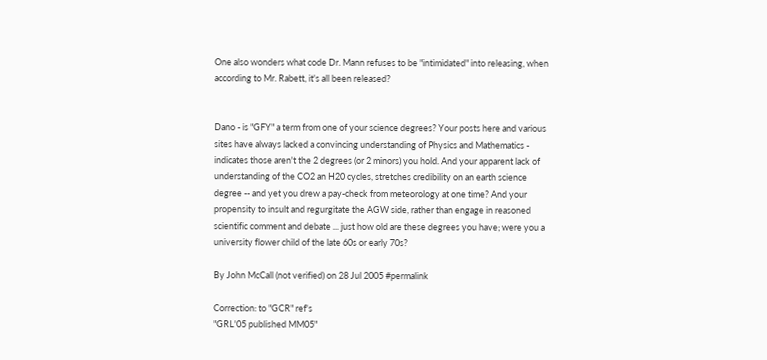One also wonders what code Dr. Mann refuses to be "intimidated" into releasing, when according to Mr. Rabett, it's all been released?


Dano - is "GFY" a term from one of your science degrees? Your posts here and various sites have always lacked a convincing understanding of Physics and Mathematics - indicates those aren't the 2 degrees (or 2 minors) you hold. And your apparent lack of understanding of the CO2 an H20 cycles, stretches credibility on an earth science degree -- and yet you drew a pay-check from meteorology at one time? And your propensity to insult and regurgitate the AGW side, rather than engage in reasoned scientific comment and debate ... just how old are these degrees you have; were you a university flower child of the late 60s or early 70s?

By John McCall (not verified) on 28 Jul 2005 #permalink

Correction: to "GCR" ref's
"GRL'05 published MM05"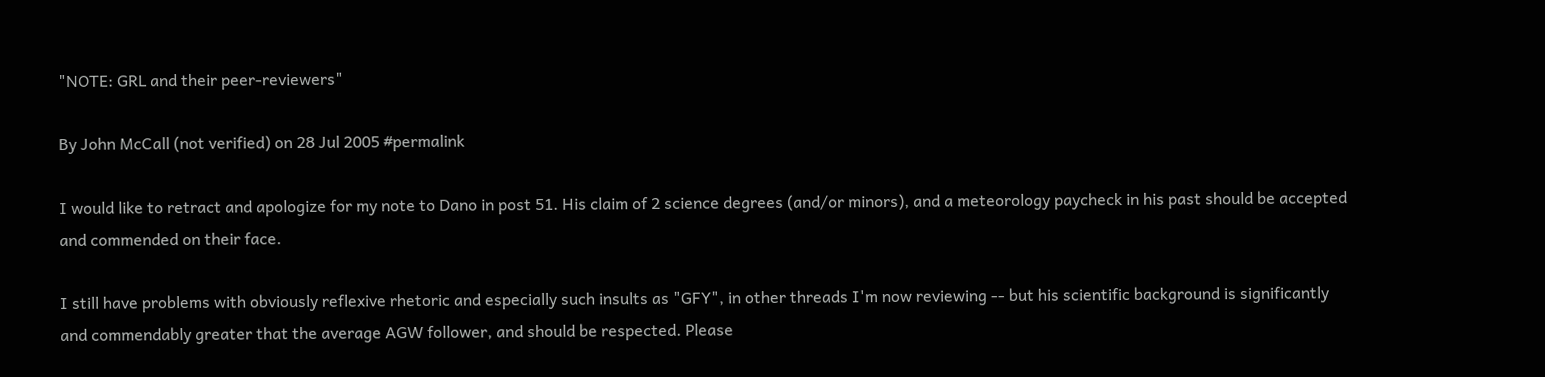"NOTE: GRL and their peer-reviewers"

By John McCall (not verified) on 28 Jul 2005 #permalink

I would like to retract and apologize for my note to Dano in post 51. His claim of 2 science degrees (and/or minors), and a meteorology paycheck in his past should be accepted and commended on their face.

I still have problems with obviously reflexive rhetoric and especially such insults as "GFY", in other threads I'm now reviewing -- but his scientific background is significantly and commendably greater that the average AGW follower, and should be respected. Please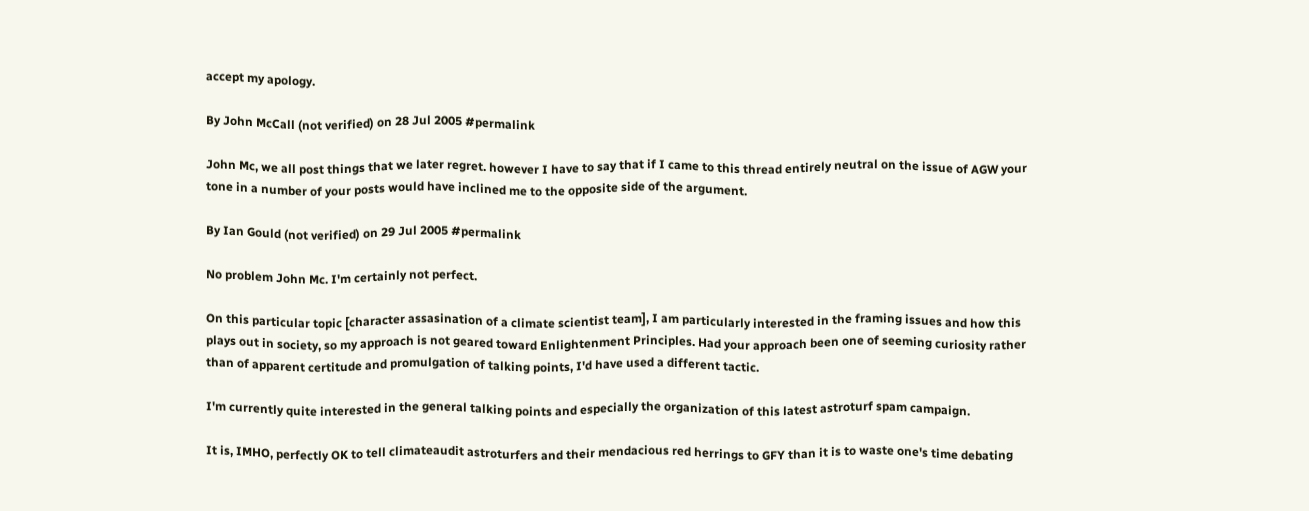accept my apology.

By John McCall (not verified) on 28 Jul 2005 #permalink

John Mc, we all post things that we later regret. however I have to say that if I came to this thread entirely neutral on the issue of AGW your tone in a number of your posts would have inclined me to the opposite side of the argument.

By Ian Gould (not verified) on 29 Jul 2005 #permalink

No problem John Mc. I'm certainly not perfect.

On this particular topic [character assasination of a climate scientist team], I am particularly interested in the framing issues and how this plays out in society, so my approach is not geared toward Enlightenment Principles. Had your approach been one of seeming curiosity rather than of apparent certitude and promulgation of talking points, I'd have used a different tactic.

I'm currently quite interested in the general talking points and especially the organization of this latest astroturf spam campaign.

It is, IMHO, perfectly OK to tell climateaudit astroturfers and their mendacious red herrings to GFY than it is to waste one's time debating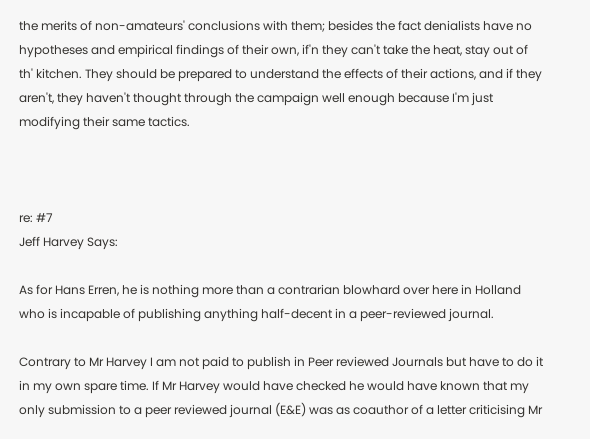the merits of non-amateurs' conclusions with them; besides the fact denialists have no hypotheses and empirical findings of their own, if'n they can't take the heat, stay out of th' kitchen. They should be prepared to understand the effects of their actions, and if they aren't, they haven't thought through the campaign well enough because I'm just modifying their same tactics.



re: #7
Jeff Harvey Says:

As for Hans Erren, he is nothing more than a contrarian blowhard over here in Holland who is incapable of publishing anything half-decent in a peer-reviewed journal.

Contrary to Mr Harvey I am not paid to publish in Peer reviewed Journals but have to do it in my own spare time. If Mr Harvey would have checked he would have known that my only submission to a peer reviewed journal (E&E) was as coauthor of a letter criticising Mr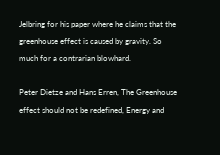Jelbring for his paper where he claims that the greenhouse effect is caused by gravity. So much for a contrarian blowhard.

Peter Dietze and Hans Erren, The Greenhouse effect should not be redefined, Energy and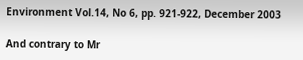Environment Vol.14, No 6, pp. 921-922, December 2003

And contrary to Mr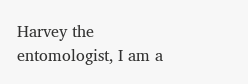Harvey the entomologist, I am a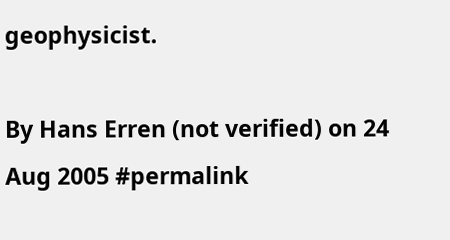geophysicist.

By Hans Erren (not verified) on 24 Aug 2005 #permalink